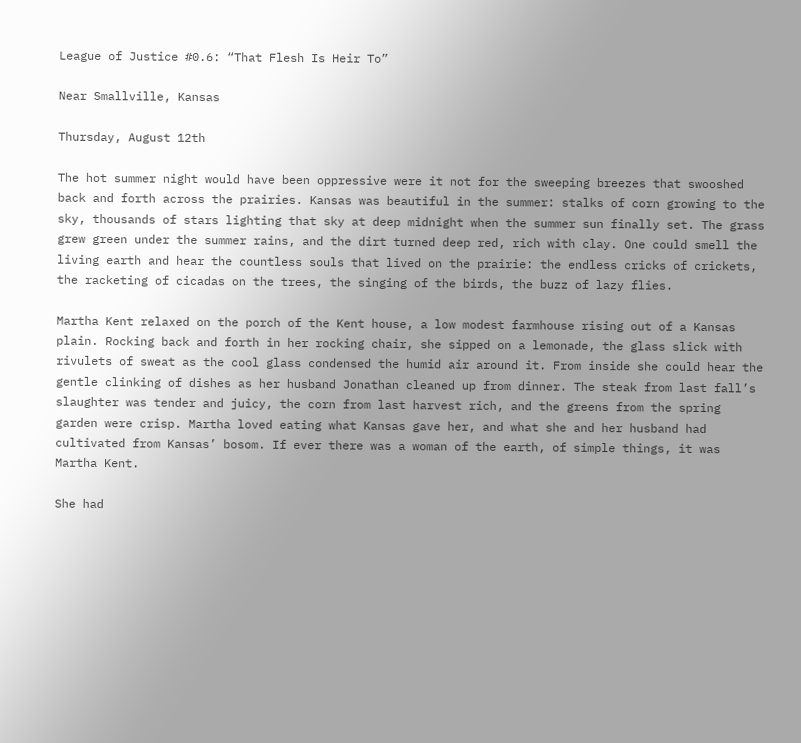League of Justice #0.6: “That Flesh Is Heir To”

Near Smallville, Kansas

Thursday, August 12th

The hot summer night would have been oppressive were it not for the sweeping breezes that swooshed back and forth across the prairies. Kansas was beautiful in the summer: stalks of corn growing to the sky, thousands of stars lighting that sky at deep midnight when the summer sun finally set. The grass grew green under the summer rains, and the dirt turned deep red, rich with clay. One could smell the living earth and hear the countless souls that lived on the prairie: the endless cricks of crickets, the racketing of cicadas on the trees, the singing of the birds, the buzz of lazy flies.

Martha Kent relaxed on the porch of the Kent house, a low modest farmhouse rising out of a Kansas plain. Rocking back and forth in her rocking chair, she sipped on a lemonade, the glass slick with rivulets of sweat as the cool glass condensed the humid air around it. From inside she could hear the gentle clinking of dishes as her husband Jonathan cleaned up from dinner. The steak from last fall’s slaughter was tender and juicy, the corn from last harvest rich, and the greens from the spring garden were crisp. Martha loved eating what Kansas gave her, and what she and her husband had cultivated from Kansas’ bosom. If ever there was a woman of the earth, of simple things, it was Martha Kent.

She had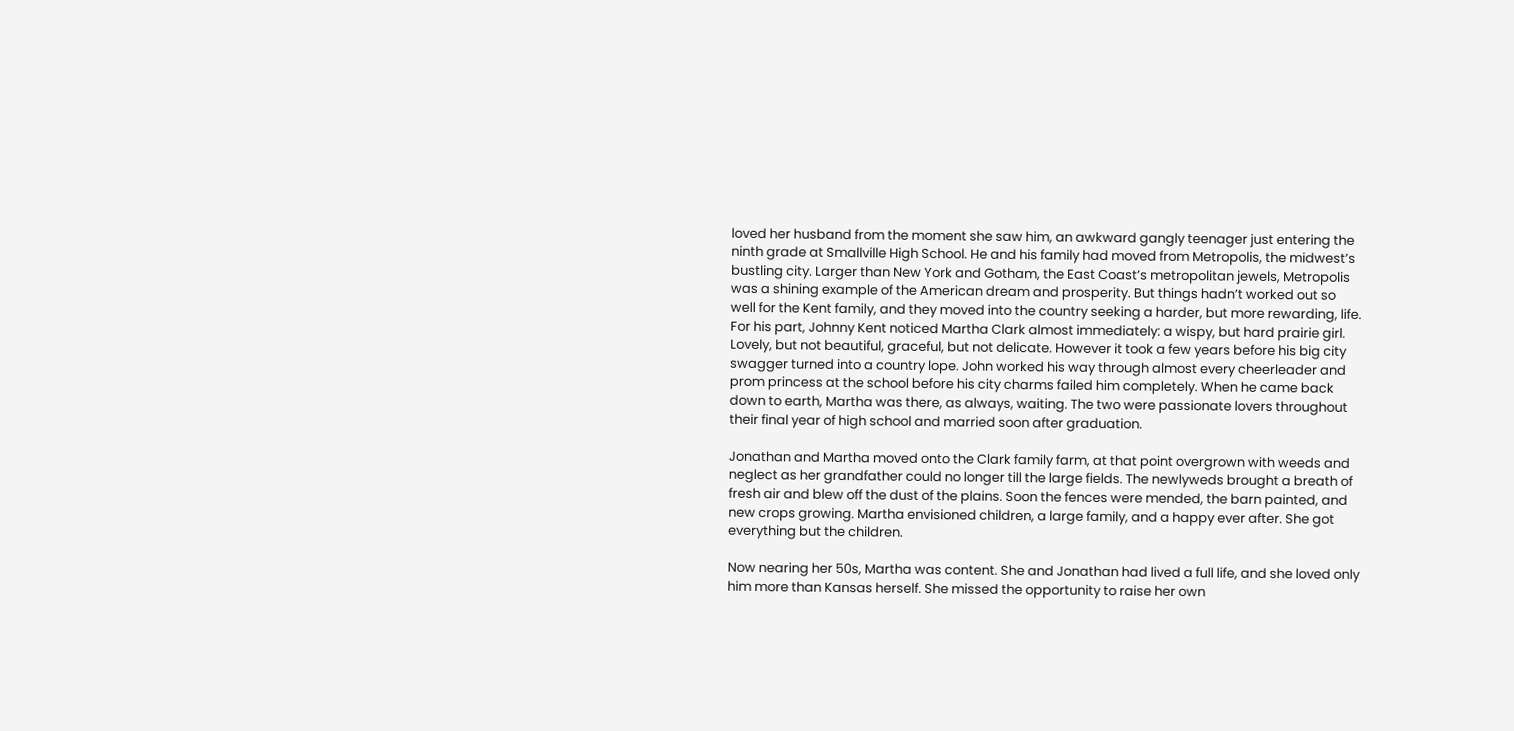loved her husband from the moment she saw him, an awkward gangly teenager just entering the ninth grade at Smallville High School. He and his family had moved from Metropolis, the midwest’s bustling city. Larger than New York and Gotham, the East Coast’s metropolitan jewels, Metropolis was a shining example of the American dream and prosperity. But things hadn’t worked out so well for the Kent family, and they moved into the country seeking a harder, but more rewarding, life. For his part, Johnny Kent noticed Martha Clark almost immediately: a wispy, but hard prairie girl. Lovely, but not beautiful, graceful, but not delicate. However it took a few years before his big city swagger turned into a country lope. John worked his way through almost every cheerleader and prom princess at the school before his city charms failed him completely. When he came back down to earth, Martha was there, as always, waiting. The two were passionate lovers throughout their final year of high school and married soon after graduation.

Jonathan and Martha moved onto the Clark family farm, at that point overgrown with weeds and neglect as her grandfather could no longer till the large fields. The newlyweds brought a breath of fresh air and blew off the dust of the plains. Soon the fences were mended, the barn painted, and new crops growing. Martha envisioned children, a large family, and a happy ever after. She got everything but the children.

Now nearing her 50s, Martha was content. She and Jonathan had lived a full life, and she loved only him more than Kansas herself. She missed the opportunity to raise her own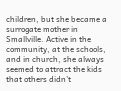children, but she became a surrogate mother in Smallville. Active in the community, at the schools, and in church, she always seemed to attract the kids that others didn’t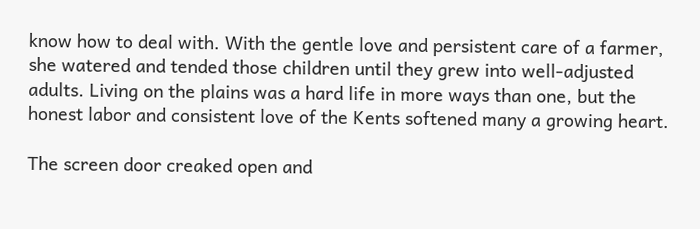know how to deal with. With the gentle love and persistent care of a farmer, she watered and tended those children until they grew into well-adjusted adults. Living on the plains was a hard life in more ways than one, but the honest labor and consistent love of the Kents softened many a growing heart.

The screen door creaked open and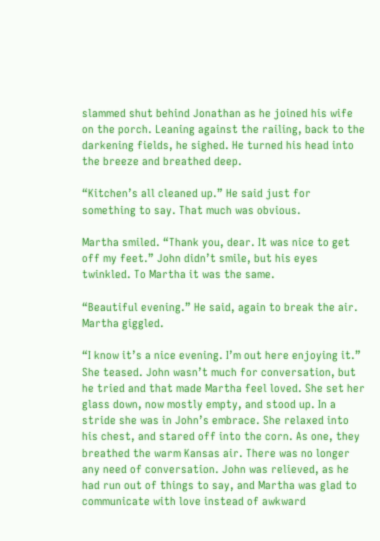slammed shut behind Jonathan as he joined his wife on the porch. Leaning against the railing, back to the darkening fields, he sighed. He turned his head into the breeze and breathed deep.

“Kitchen’s all cleaned up.” He said just for something to say. That much was obvious.

Martha smiled. “Thank you, dear. It was nice to get off my feet.” John didn’t smile, but his eyes twinkled. To Martha it was the same.

“Beautiful evening.” He said, again to break the air. Martha giggled.

“I know it’s a nice evening. I’m out here enjoying it.” She teased. John wasn’t much for conversation, but he tried and that made Martha feel loved. She set her glass down, now mostly empty, and stood up. In a stride she was in John’s embrace. She relaxed into his chest, and stared off into the corn. As one, they breathed the warm Kansas air. There was no longer any need of conversation. John was relieved, as he had run out of things to say, and Martha was glad to communicate with love instead of awkward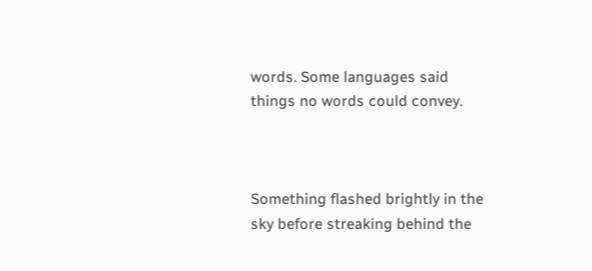words. Some languages said things no words could convey.



Something flashed brightly in the sky before streaking behind the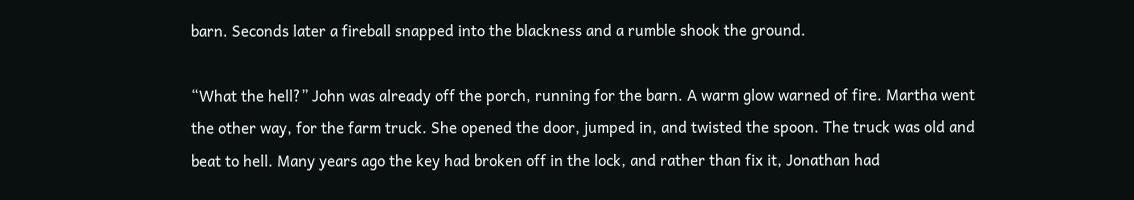barn. Seconds later a fireball snapped into the blackness and a rumble shook the ground.

“What the hell?” John was already off the porch, running for the barn. A warm glow warned of fire. Martha went the other way, for the farm truck. She opened the door, jumped in, and twisted the spoon. The truck was old and beat to hell. Many years ago the key had broken off in the lock, and rather than fix it, Jonathan had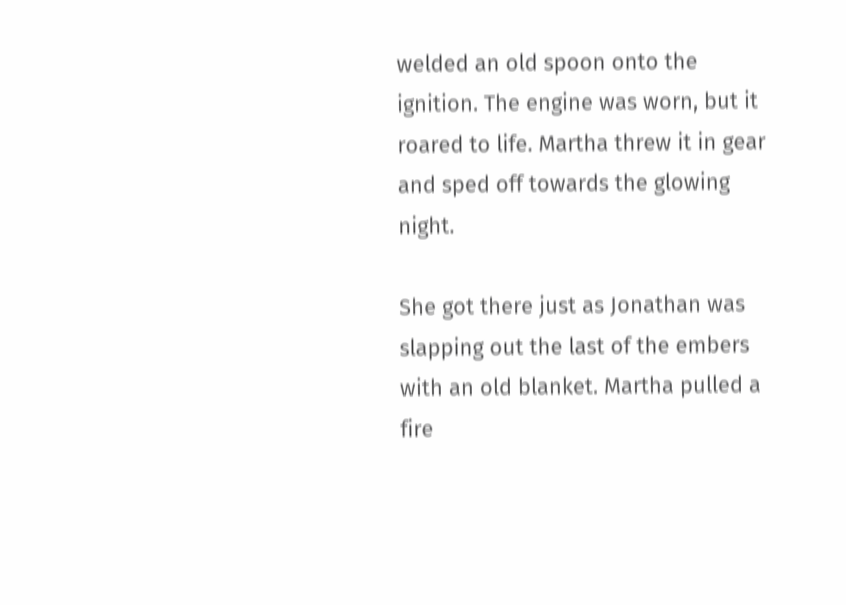welded an old spoon onto the ignition. The engine was worn, but it roared to life. Martha threw it in gear and sped off towards the glowing night.

She got there just as Jonathan was slapping out the last of the embers with an old blanket. Martha pulled a fire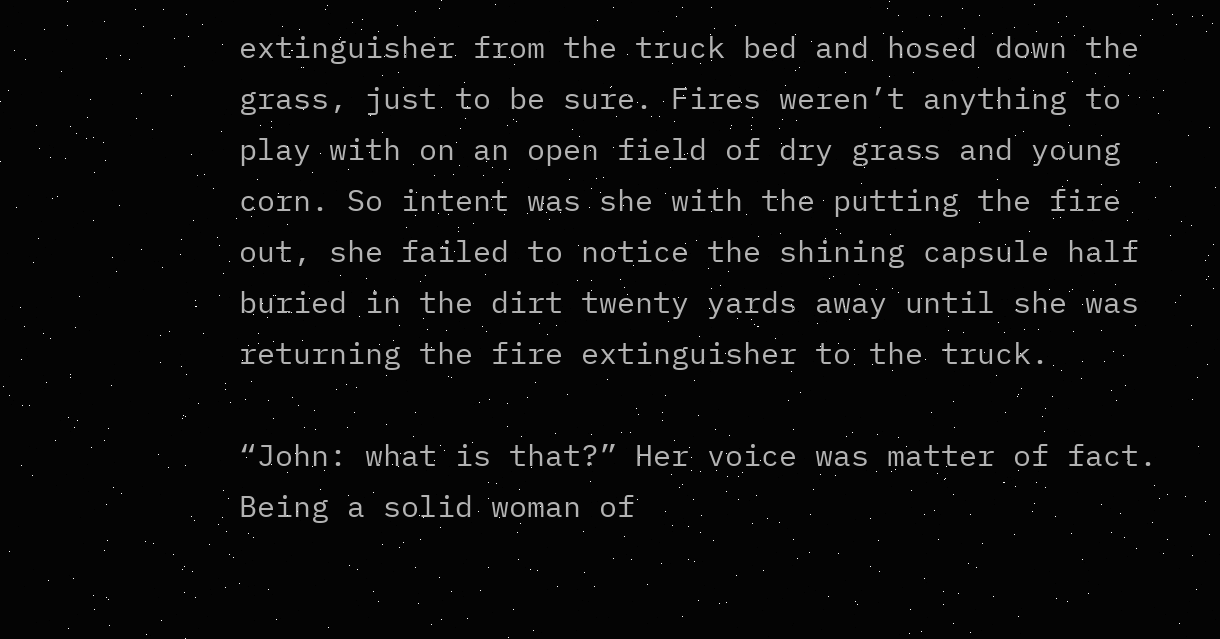extinguisher from the truck bed and hosed down the grass, just to be sure. Fires weren’t anything to play with on an open field of dry grass and young corn. So intent was she with the putting the fire out, she failed to notice the shining capsule half buried in the dirt twenty yards away until she was returning the fire extinguisher to the truck.

“John: what is that?” Her voice was matter of fact. Being a solid woman of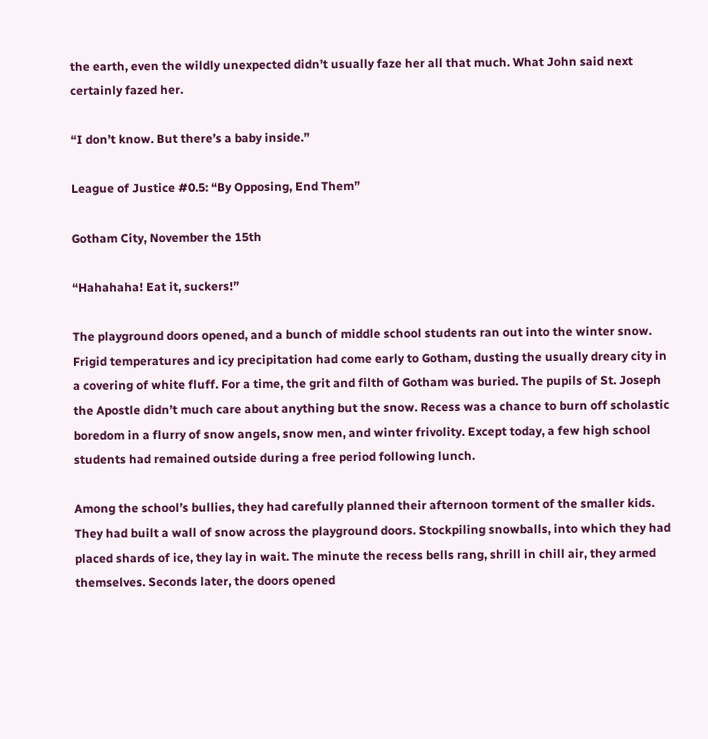the earth, even the wildly unexpected didn’t usually faze her all that much. What John said next certainly fazed her.

“I don’t know. But there’s a baby inside.”

League of Justice #0.5: “By Opposing, End Them”

Gotham City, November the 15th

“Hahahaha! Eat it, suckers!”

The playground doors opened, and a bunch of middle school students ran out into the winter snow. Frigid temperatures and icy precipitation had come early to Gotham, dusting the usually dreary city in a covering of white fluff. For a time, the grit and filth of Gotham was buried. The pupils of St. Joseph the Apostle didn’t much care about anything but the snow. Recess was a chance to burn off scholastic boredom in a flurry of snow angels, snow men, and winter frivolity. Except today, a few high school students had remained outside during a free period following lunch.

Among the school’s bullies, they had carefully planned their afternoon torment of the smaller kids. They had built a wall of snow across the playground doors. Stockpiling snowballs, into which they had placed shards of ice, they lay in wait. The minute the recess bells rang, shrill in chill air, they armed themselves. Seconds later, the doors opened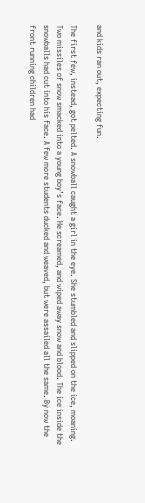and kids ran out, expecting fun.

The first few, instead, got pelted. A snowball caught a girl in the eye. She stumbled and slipped on the ice, moaning. Two missiles of snow smacked into a young boy’s face. He screamed, and wiped away snow and blood. The ice inside the snowballs had cut into his face. A few more students ducked and weaved, but were assailed all the same. By now the front running children had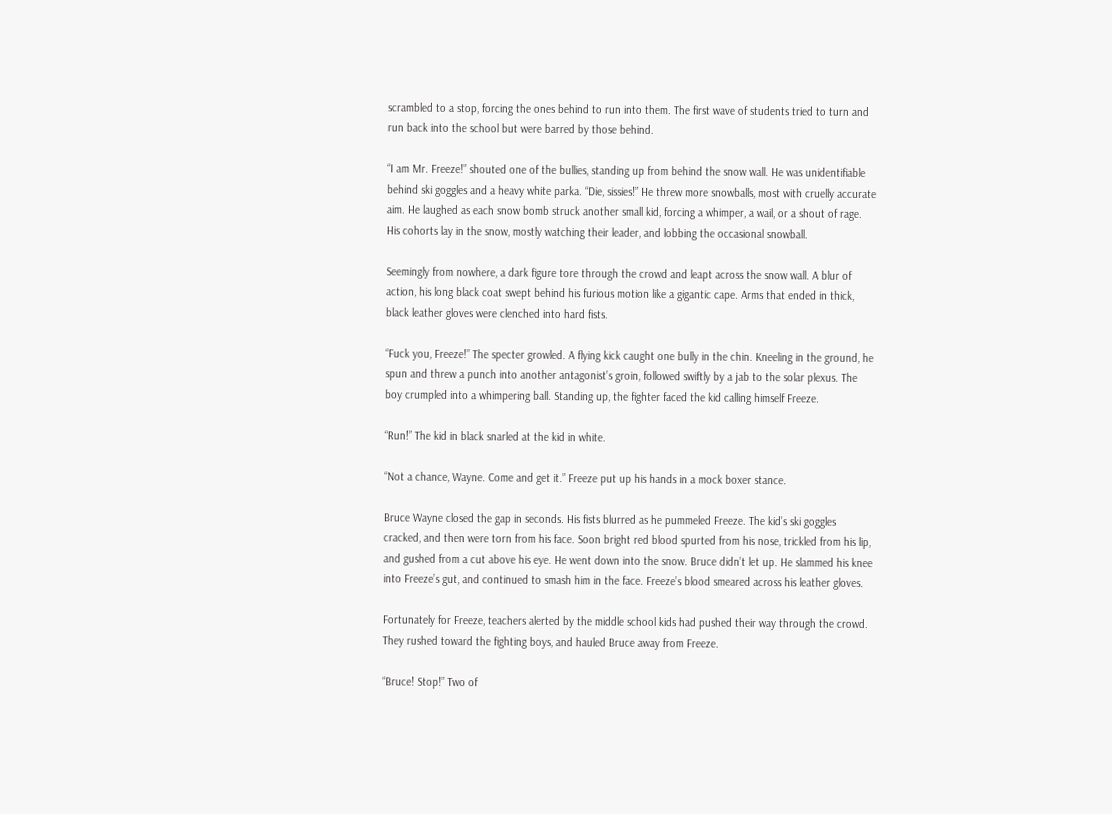scrambled to a stop, forcing the ones behind to run into them. The first wave of students tried to turn and run back into the school but were barred by those behind.

“I am Mr. Freeze!” shouted one of the bullies, standing up from behind the snow wall. He was unidentifiable behind ski goggles and a heavy white parka. “Die, sissies!” He threw more snowballs, most with cruelly accurate aim. He laughed as each snow bomb struck another small kid, forcing a whimper, a wail, or a shout of rage. His cohorts lay in the snow, mostly watching their leader, and lobbing the occasional snowball.

Seemingly from nowhere, a dark figure tore through the crowd and leapt across the snow wall. A blur of action, his long black coat swept behind his furious motion like a gigantic cape. Arms that ended in thick, black leather gloves were clenched into hard fists.

“Fuck you, Freeze!” The specter growled. A flying kick caught one bully in the chin. Kneeling in the ground, he spun and threw a punch into another antagonist’s groin, followed swiftly by a jab to the solar plexus. The boy crumpled into a whimpering ball. Standing up, the fighter faced the kid calling himself Freeze.

“Run!” The kid in black snarled at the kid in white.

“Not a chance, Wayne. Come and get it.” Freeze put up his hands in a mock boxer stance.

Bruce Wayne closed the gap in seconds. His fists blurred as he pummeled Freeze. The kid’s ski goggles cracked, and then were torn from his face. Soon bright red blood spurted from his nose, trickled from his lip, and gushed from a cut above his eye. He went down into the snow. Bruce didn’t let up. He slammed his knee into Freeze’s gut, and continued to smash him in the face. Freeze’s blood smeared across his leather gloves.

Fortunately for Freeze, teachers alerted by the middle school kids had pushed their way through the crowd. They rushed toward the fighting boys, and hauled Bruce away from Freeze.

“Bruce! Stop!” Two of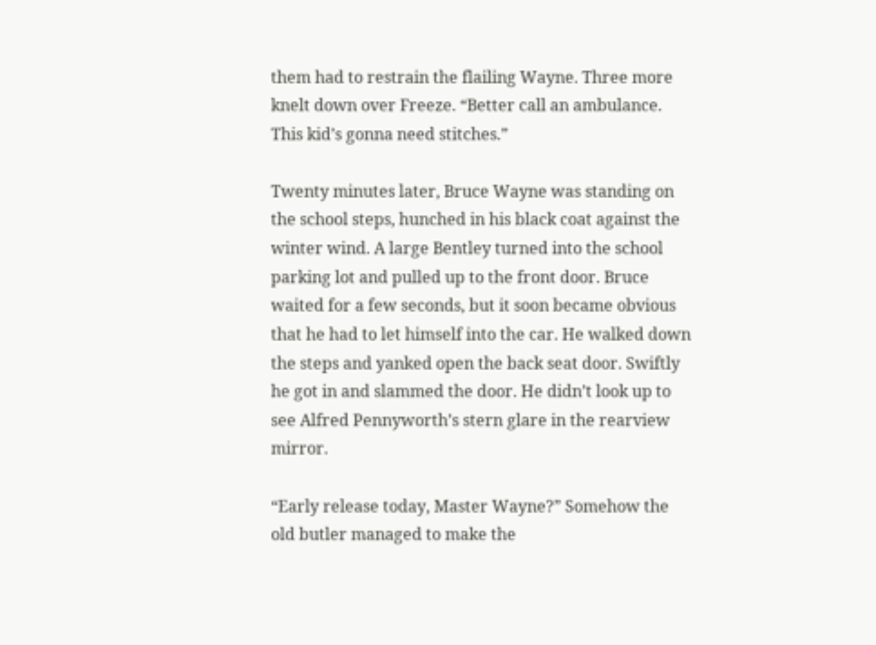them had to restrain the flailing Wayne. Three more knelt down over Freeze. “Better call an ambulance. This kid’s gonna need stitches.”

Twenty minutes later, Bruce Wayne was standing on the school steps, hunched in his black coat against the winter wind. A large Bentley turned into the school parking lot and pulled up to the front door. Bruce waited for a few seconds, but it soon became obvious that he had to let himself into the car. He walked down the steps and yanked open the back seat door. Swiftly he got in and slammed the door. He didn’t look up to see Alfred Pennyworth’s stern glare in the rearview mirror.

“Early release today, Master Wayne?” Somehow the old butler managed to make the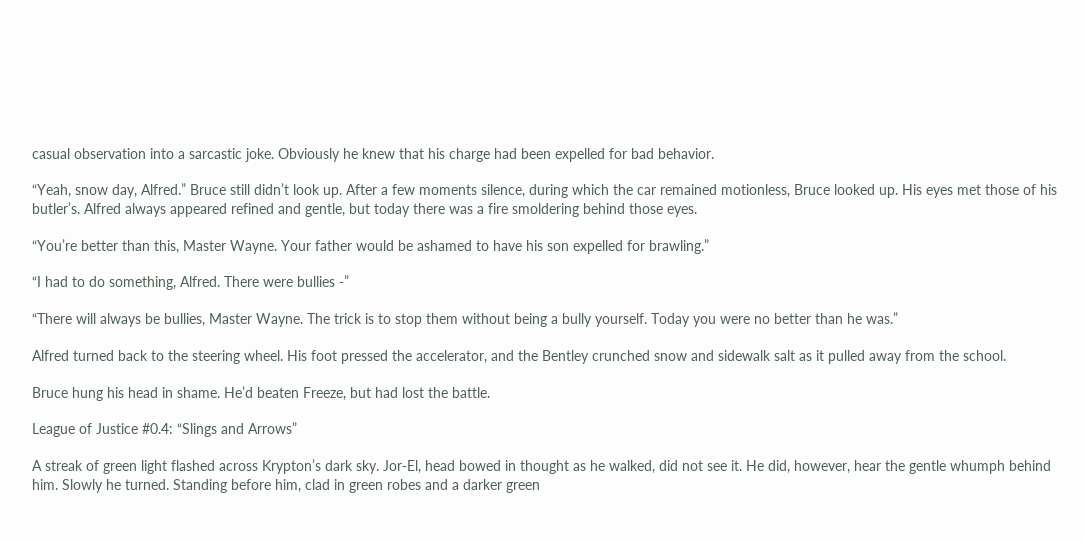casual observation into a sarcastic joke. Obviously he knew that his charge had been expelled for bad behavior.

“Yeah, snow day, Alfred.” Bruce still didn’t look up. After a few moments silence, during which the car remained motionless, Bruce looked up. His eyes met those of his butler’s. Alfred always appeared refined and gentle, but today there was a fire smoldering behind those eyes.

“You’re better than this, Master Wayne. Your father would be ashamed to have his son expelled for brawling.”

“I had to do something, Alfred. There were bullies -”

“There will always be bullies, Master Wayne. The trick is to stop them without being a bully yourself. Today you were no better than he was.”

Alfred turned back to the steering wheel. His foot pressed the accelerator, and the Bentley crunched snow and sidewalk salt as it pulled away from the school.

Bruce hung his head in shame. He’d beaten Freeze, but had lost the battle.

League of Justice #0.4: “Slings and Arrows”

A streak of green light flashed across Krypton’s dark sky. Jor-El, head bowed in thought as he walked, did not see it. He did, however, hear the gentle whumph behind him. Slowly he turned. Standing before him, clad in green robes and a darker green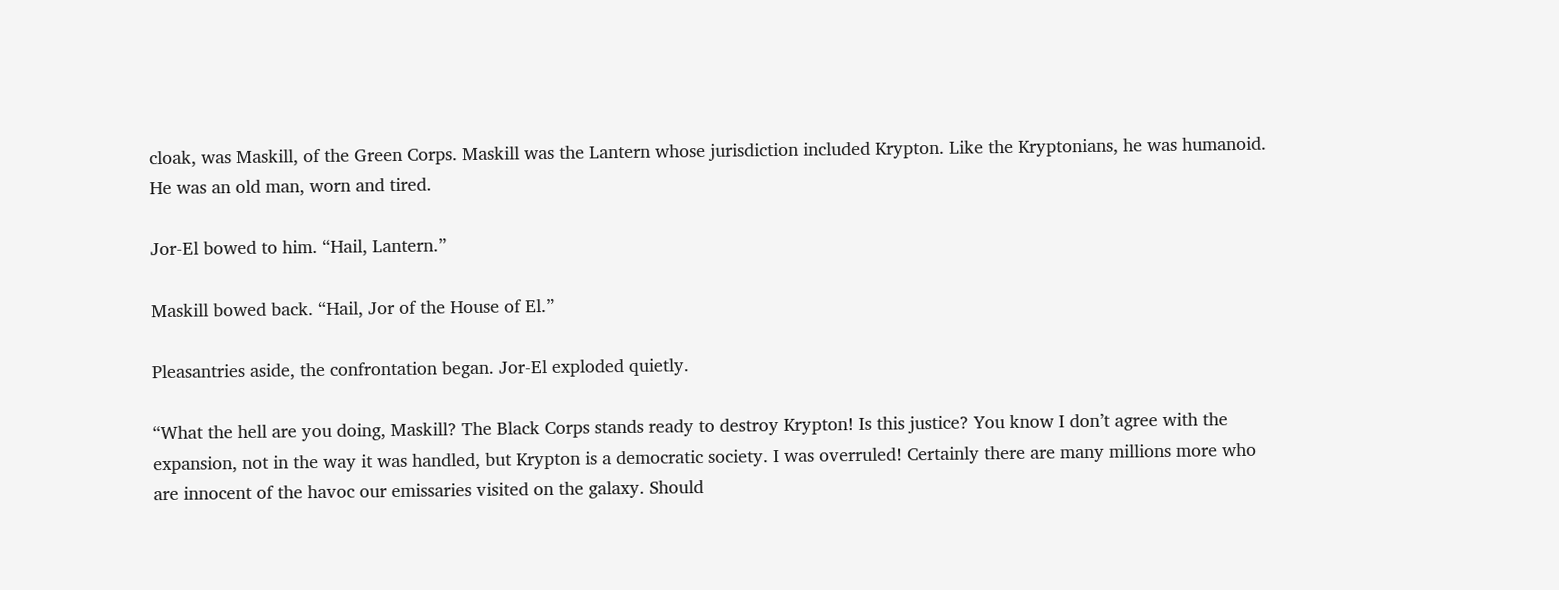cloak, was Maskill, of the Green Corps. Maskill was the Lantern whose jurisdiction included Krypton. Like the Kryptonians, he was humanoid. He was an old man, worn and tired.

Jor-El bowed to him. “Hail, Lantern.”

Maskill bowed back. “Hail, Jor of the House of El.”

Pleasantries aside, the confrontation began. Jor-El exploded quietly.

“What the hell are you doing, Maskill? The Black Corps stands ready to destroy Krypton! Is this justice? You know I don’t agree with the expansion, not in the way it was handled, but Krypton is a democratic society. I was overruled! Certainly there are many millions more who are innocent of the havoc our emissaries visited on the galaxy. Should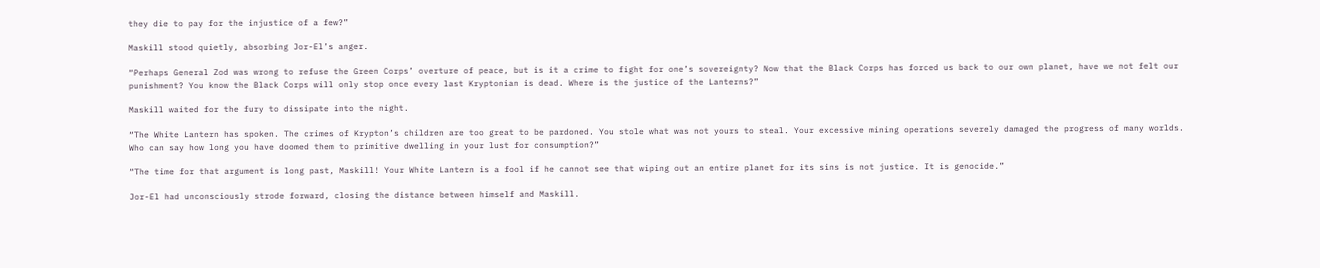they die to pay for the injustice of a few?”

Maskill stood quietly, absorbing Jor-El’s anger.

“Perhaps General Zod was wrong to refuse the Green Corps’ overture of peace, but is it a crime to fight for one’s sovereignty? Now that the Black Corps has forced us back to our own planet, have we not felt our punishment? You know the Black Corps will only stop once every last Kryptonian is dead. Where is the justice of the Lanterns?”

Maskill waited for the fury to dissipate into the night.

“The White Lantern has spoken. The crimes of Krypton’s children are too great to be pardoned. You stole what was not yours to steal. Your excessive mining operations severely damaged the progress of many worlds. Who can say how long you have doomed them to primitive dwelling in your lust for consumption?”

“The time for that argument is long past, Maskill! Your White Lantern is a fool if he cannot see that wiping out an entire planet for its sins is not justice. It is genocide.”

Jor-El had unconsciously strode forward, closing the distance between himself and Maskill.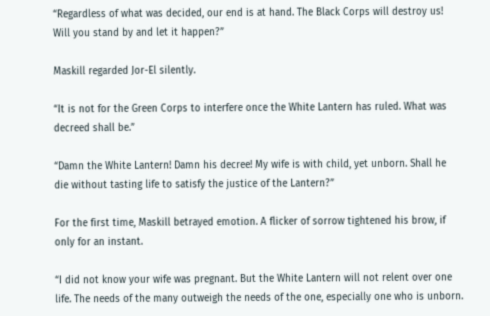“Regardless of what was decided, our end is at hand. The Black Corps will destroy us! Will you stand by and let it happen?”

Maskill regarded Jor-El silently.

“It is not for the Green Corps to interfere once the White Lantern has ruled. What was decreed shall be.”

“Damn the White Lantern! Damn his decree! My wife is with child, yet unborn. Shall he die without tasting life to satisfy the justice of the Lantern?”

For the first time, Maskill betrayed emotion. A flicker of sorrow tightened his brow, if only for an instant.

“I did not know your wife was pregnant. But the White Lantern will not relent over one life. The needs of the many outweigh the needs of the one, especially one who is unborn.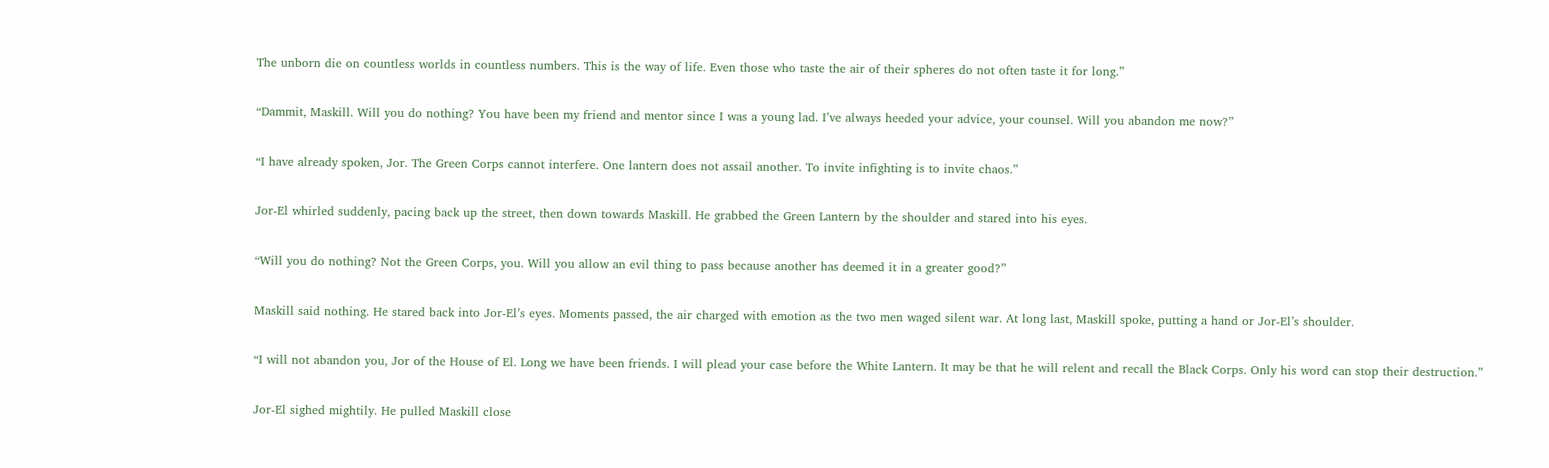The unborn die on countless worlds in countless numbers. This is the way of life. Even those who taste the air of their spheres do not often taste it for long.”

“Dammit, Maskill. Will you do nothing? You have been my friend and mentor since I was a young lad. I’ve always heeded your advice, your counsel. Will you abandon me now?”

“I have already spoken, Jor. The Green Corps cannot interfere. One lantern does not assail another. To invite infighting is to invite chaos.”

Jor-El whirled suddenly, pacing back up the street, then down towards Maskill. He grabbed the Green Lantern by the shoulder and stared into his eyes.

“Will you do nothing? Not the Green Corps, you. Will you allow an evil thing to pass because another has deemed it in a greater good?”

Maskill said nothing. He stared back into Jor-El’s eyes. Moments passed, the air charged with emotion as the two men waged silent war. At long last, Maskill spoke, putting a hand or Jor-El’s shoulder.

“I will not abandon you, Jor of the House of El. Long we have been friends. I will plead your case before the White Lantern. It may be that he will relent and recall the Black Corps. Only his word can stop their destruction.”

Jor-El sighed mightily. He pulled Maskill close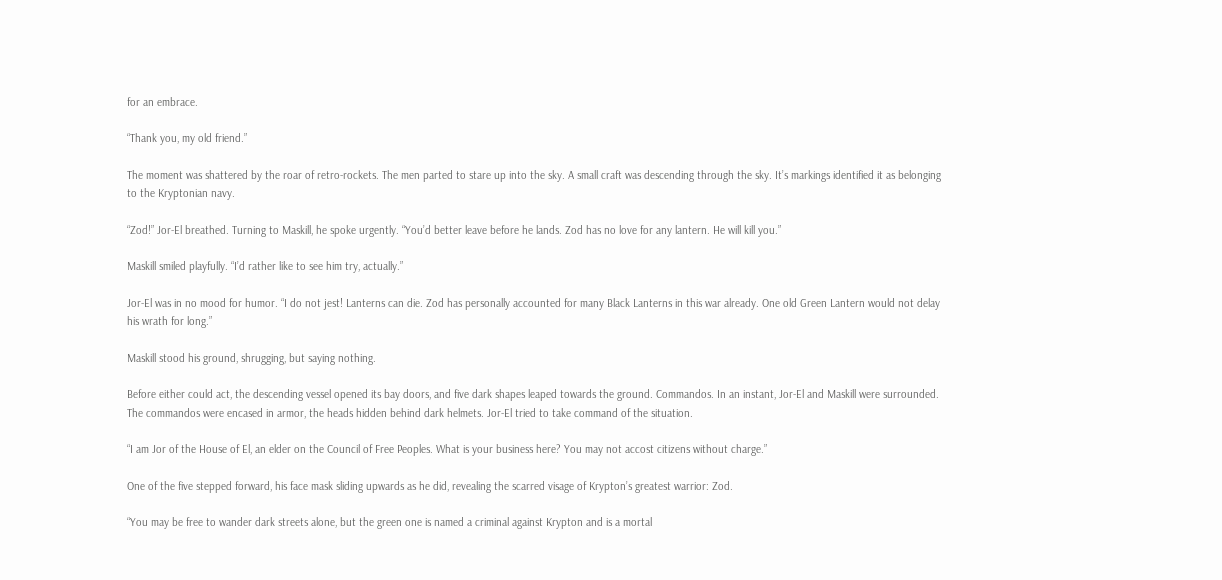for an embrace.

“Thank you, my old friend.”

The moment was shattered by the roar of retro-rockets. The men parted to stare up into the sky. A small craft was descending through the sky. It’s markings identified it as belonging to the Kryptonian navy.

“Zod!” Jor-El breathed. Turning to Maskill, he spoke urgently. “You’d better leave before he lands. Zod has no love for any lantern. He will kill you.”

Maskill smiled playfully. “I’d rather like to see him try, actually.”

Jor-El was in no mood for humor. “I do not jest! Lanterns can die. Zod has personally accounted for many Black Lanterns in this war already. One old Green Lantern would not delay his wrath for long.”

Maskill stood his ground, shrugging, but saying nothing.

Before either could act, the descending vessel opened its bay doors, and five dark shapes leaped towards the ground. Commandos. In an instant, Jor-El and Maskill were surrounded. The commandos were encased in armor, the heads hidden behind dark helmets. Jor-El tried to take command of the situation.

“I am Jor of the House of El, an elder on the Council of Free Peoples. What is your business here? You may not accost citizens without charge.”

One of the five stepped forward, his face mask sliding upwards as he did, revealing the scarred visage of Krypton’s greatest warrior: Zod.

“You may be free to wander dark streets alone, but the green one is named a criminal against Krypton and is a mortal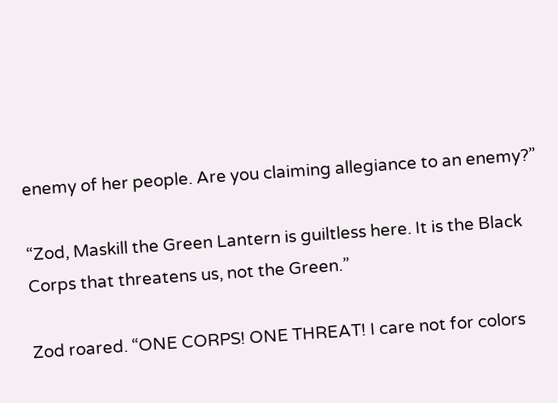enemy of her people. Are you claiming allegiance to an enemy?”

“Zod, Maskill the Green Lantern is guiltless here. It is the Black Corps that threatens us, not the Green.”

Zod roared. “ONE CORPS! ONE THREAT! I care not for colors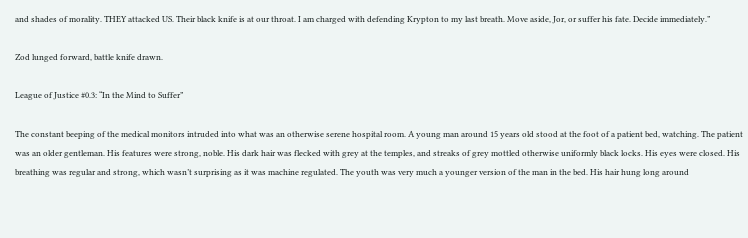and shades of morality. THEY attacked US. Their black knife is at our throat. I am charged with defending Krypton to my last breath. Move aside, Jor, or suffer his fate. Decide immediately.”

Zod lunged forward, battle knife drawn.

League of Justice #0.3: “In the Mind to Suffer”

The constant beeping of the medical monitors intruded into what was an otherwise serene hospital room. A young man around 15 years old stood at the foot of a patient bed, watching. The patient was an older gentleman. His features were strong, noble. His dark hair was flecked with grey at the temples, and streaks of grey mottled otherwise uniformly black locks. His eyes were closed. His breathing was regular and strong, which wasn’t surprising as it was machine regulated. The youth was very much a younger version of the man in the bed. His hair hung long around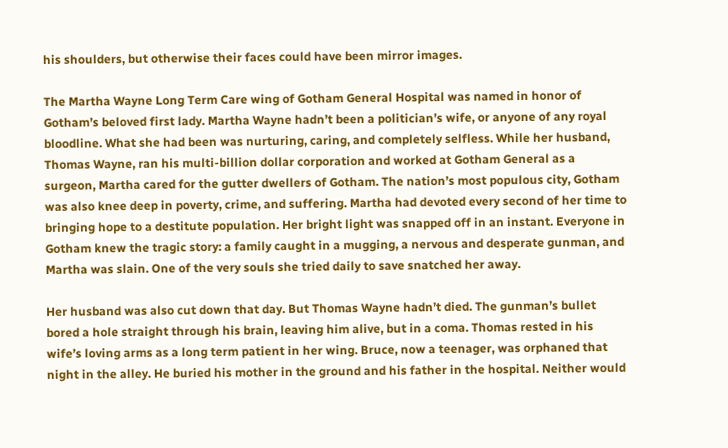his shoulders, but otherwise their faces could have been mirror images.

The Martha Wayne Long Term Care wing of Gotham General Hospital was named in honor of Gotham’s beloved first lady. Martha Wayne hadn’t been a politician’s wife, or anyone of any royal bloodline. What she had been was nurturing, caring, and completely selfless. While her husband, Thomas Wayne, ran his multi-billion dollar corporation and worked at Gotham General as a surgeon, Martha cared for the gutter dwellers of Gotham. The nation’s most populous city, Gotham was also knee deep in poverty, crime, and suffering. Martha had devoted every second of her time to bringing hope to a destitute population. Her bright light was snapped off in an instant. Everyone in Gotham knew the tragic story: a family caught in a mugging, a nervous and desperate gunman, and Martha was slain. One of the very souls she tried daily to save snatched her away.

Her husband was also cut down that day. But Thomas Wayne hadn’t died. The gunman’s bullet bored a hole straight through his brain, leaving him alive, but in a coma. Thomas rested in his wife’s loving arms as a long term patient in her wing. Bruce, now a teenager, was orphaned that night in the alley. He buried his mother in the ground and his father in the hospital. Neither would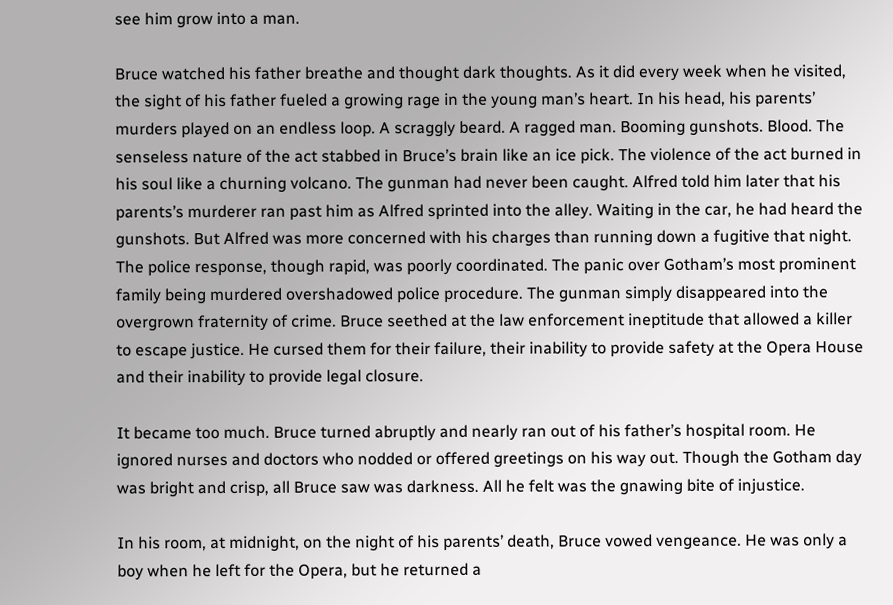see him grow into a man.

Bruce watched his father breathe and thought dark thoughts. As it did every week when he visited, the sight of his father fueled a growing rage in the young man’s heart. In his head, his parents’ murders played on an endless loop. A scraggly beard. A ragged man. Booming gunshots. Blood. The senseless nature of the act stabbed in Bruce’s brain like an ice pick. The violence of the act burned in his soul like a churning volcano. The gunman had never been caught. Alfred told him later that his parents’s murderer ran past him as Alfred sprinted into the alley. Waiting in the car, he had heard the gunshots. But Alfred was more concerned with his charges than running down a fugitive that night. The police response, though rapid, was poorly coordinated. The panic over Gotham’s most prominent family being murdered overshadowed police procedure. The gunman simply disappeared into the overgrown fraternity of crime. Bruce seethed at the law enforcement ineptitude that allowed a killer to escape justice. He cursed them for their failure, their inability to provide safety at the Opera House and their inability to provide legal closure.

It became too much. Bruce turned abruptly and nearly ran out of his father’s hospital room. He ignored nurses and doctors who nodded or offered greetings on his way out. Though the Gotham day was bright and crisp, all Bruce saw was darkness. All he felt was the gnawing bite of injustice.

In his room, at midnight, on the night of his parents’ death, Bruce vowed vengeance. He was only a boy when he left for the Opera, but he returned a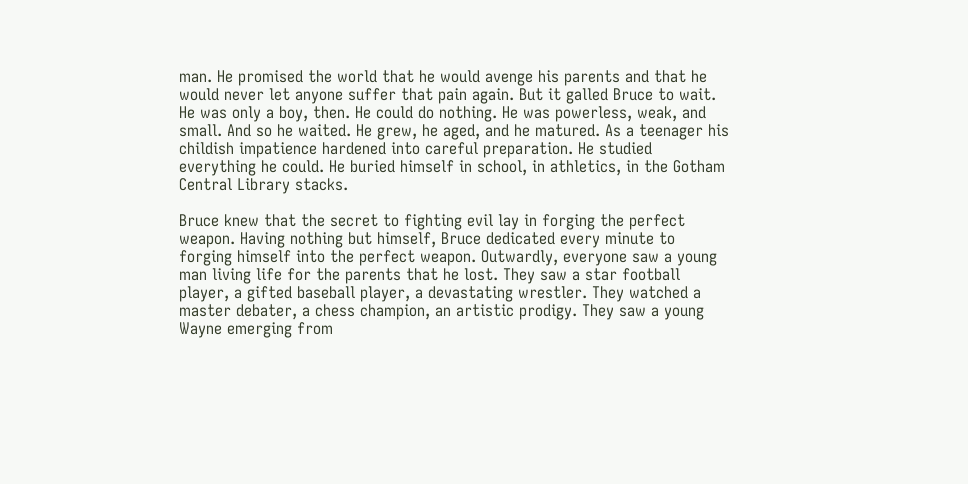man. He promised the world that he would avenge his parents and that he would never let anyone suffer that pain again. But it galled Bruce to wait. He was only a boy, then. He could do nothing. He was powerless, weak, and small. And so he waited. He grew, he aged, and he matured. As a teenager his childish impatience hardened into careful preparation. He studied everything he could. He buried himself in school, in athletics, in the Gotham Central Library stacks.

Bruce knew that the secret to fighting evil lay in forging the perfect weapon. Having nothing but himself, Bruce dedicated every minute to forging himself into the perfect weapon. Outwardly, everyone saw a young man living life for the parents that he lost. They saw a star football player, a gifted baseball player, a devastating wrestler. They watched a master debater, a chess champion, an artistic prodigy. They saw a young Wayne emerging from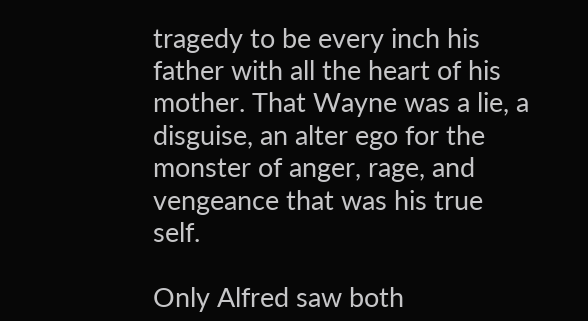tragedy to be every inch his father with all the heart of his mother. That Wayne was a lie, a disguise, an alter ego for the monster of anger, rage, and vengeance that was his true self.

Only Alfred saw both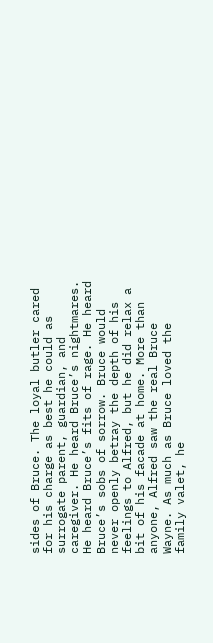sides of Bruce. The loyal butler cared for his charge as best he could as surrogate parent, guardian, and caregiver. He heard Bruce’s nightmares. He heard Bruce’s fits of rage. He heard Bruce’s sobs of sorrow. Bruce would never openly betray the depth of his feelings to Alfred, but he did relax a bit of his facade at home. More than anyone, Alfred saw the real Bruce Wayne. As much as Bruce loved the family valet, he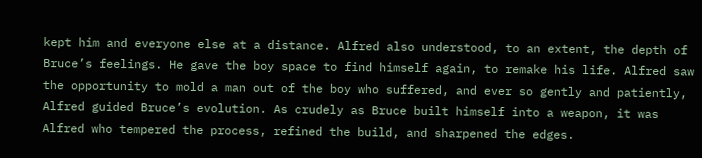kept him and everyone else at a distance. Alfred also understood, to an extent, the depth of Bruce’s feelings. He gave the boy space to find himself again, to remake his life. Alfred saw the opportunity to mold a man out of the boy who suffered, and ever so gently and patiently, Alfred guided Bruce’s evolution. As crudely as Bruce built himself into a weapon, it was Alfred who tempered the process, refined the build, and sharpened the edges.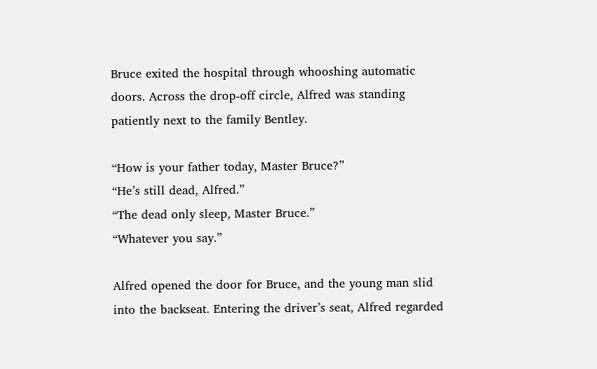Bruce exited the hospital through whooshing automatic doors. Across the drop-off circle, Alfred was standing patiently next to the family Bentley.

“How is your father today, Master Bruce?”
“He’s still dead, Alfred.”
“The dead only sleep, Master Bruce.”
“Whatever you say.”

Alfred opened the door for Bruce, and the young man slid into the backseat. Entering the driver’s seat, Alfred regarded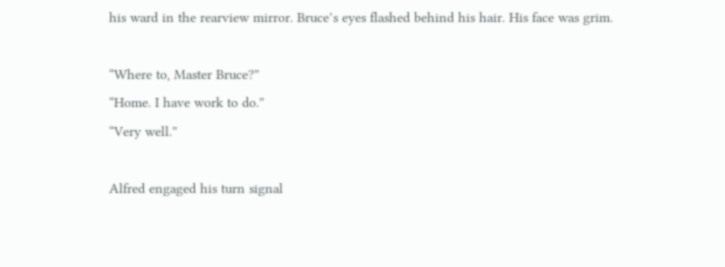his ward in the rearview mirror. Bruce’s eyes flashed behind his hair. His face was grim.

“Where to, Master Bruce?”
“Home. I have work to do.”
“Very well.”

Alfred engaged his turn signal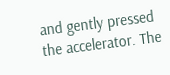and gently pressed the accelerator. The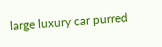large luxury car purred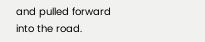and pulled forward into the road.